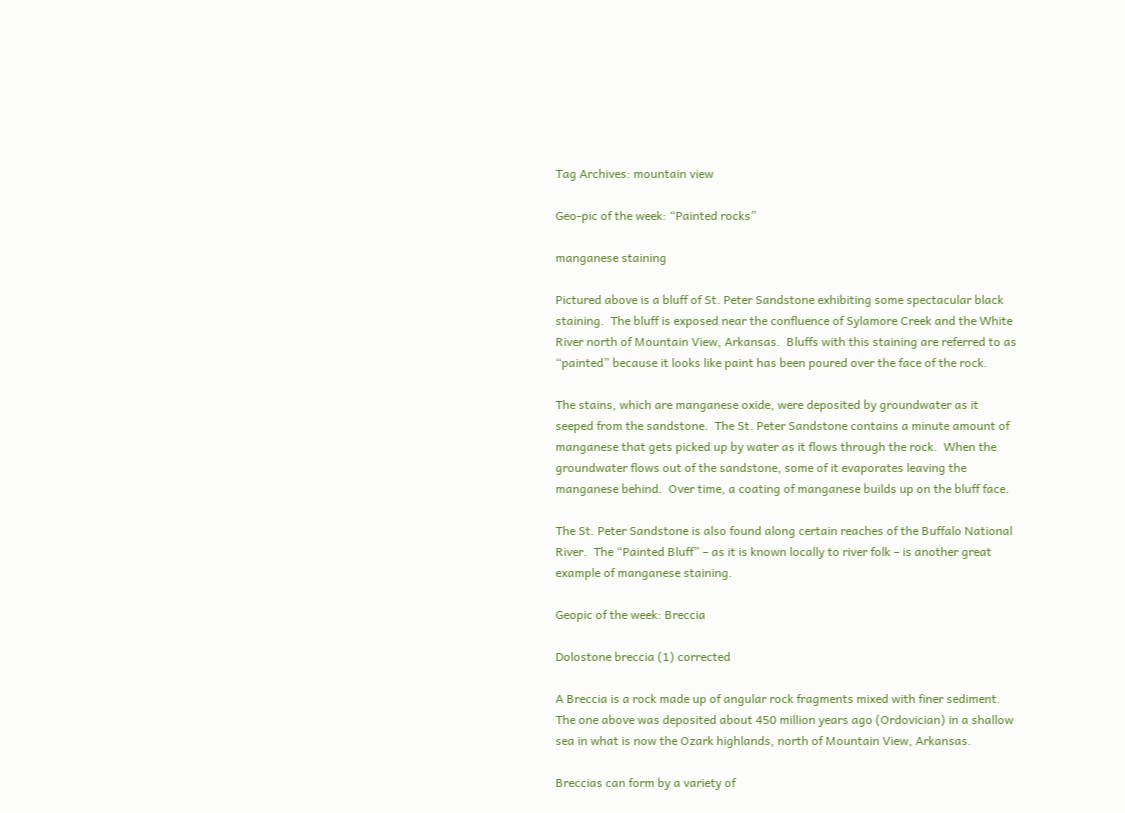Tag Archives: mountain view

Geo-pic of the week: “Painted rocks”

manganese staining

Pictured above is a bluff of St. Peter Sandstone exhibiting some spectacular black staining.  The bluff is exposed near the confluence of Sylamore Creek and the White River north of Mountain View, Arkansas.  Bluffs with this staining are referred to as “painted” because it looks like paint has been poured over the face of the rock.

The stains, which are manganese oxide, were deposited by groundwater as it seeped from the sandstone.  The St. Peter Sandstone contains a minute amount of manganese that gets picked up by water as it flows through the rock.  When the groundwater flows out of the sandstone, some of it evaporates leaving the manganese behind.  Over time, a coating of manganese builds up on the bluff face.

The St. Peter Sandstone is also found along certain reaches of the Buffalo National River.  The “Painted Bluff” – as it is known locally to river folk – is another great  example of manganese staining.

Geopic of the week: Breccia

Dolostone breccia (1) corrected

A Breccia is a rock made up of angular rock fragments mixed with finer sediment.  The one above was deposited about 450 million years ago (Ordovician) in a shallow sea in what is now the Ozark highlands, north of Mountain View, Arkansas.

Breccias can form by a variety of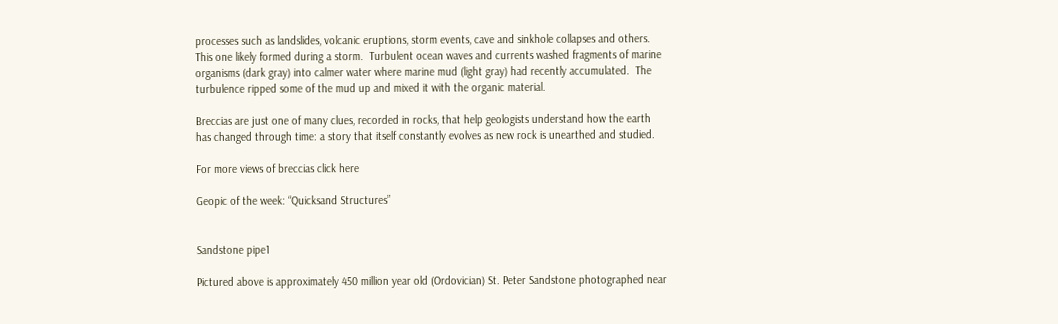processes such as landslides, volcanic eruptions, storm events, cave and sinkhole collapses and others.  This one likely formed during a storm.  Turbulent ocean waves and currents washed fragments of marine organisms (dark gray) into calmer water where marine mud (light gray) had recently accumulated.  The turbulence ripped some of the mud up and mixed it with the organic material.

Breccias are just one of many clues, recorded in rocks, that help geologists understand how the earth has changed through time: a story that itself constantly evolves as new rock is unearthed and studied.

For more views of breccias click here

Geopic of the week: “Quicksand Structures”


Sandstone pipe1

Pictured above is approximately 450 million year old (Ordovician) St. Peter Sandstone photographed near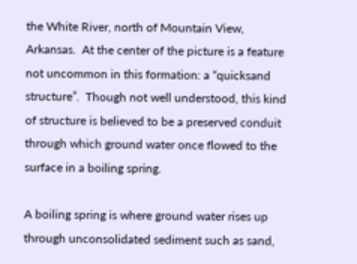the White River, north of Mountain View, Arkansas.  At the center of the picture is a feature not uncommon in this formation: a “quicksand structure”.  Though not well understood, this kind of structure is believed to be a preserved conduit through which ground water once flowed to the surface in a boiling spring.

A boiling spring is where ground water rises up through unconsolidated sediment such as sand,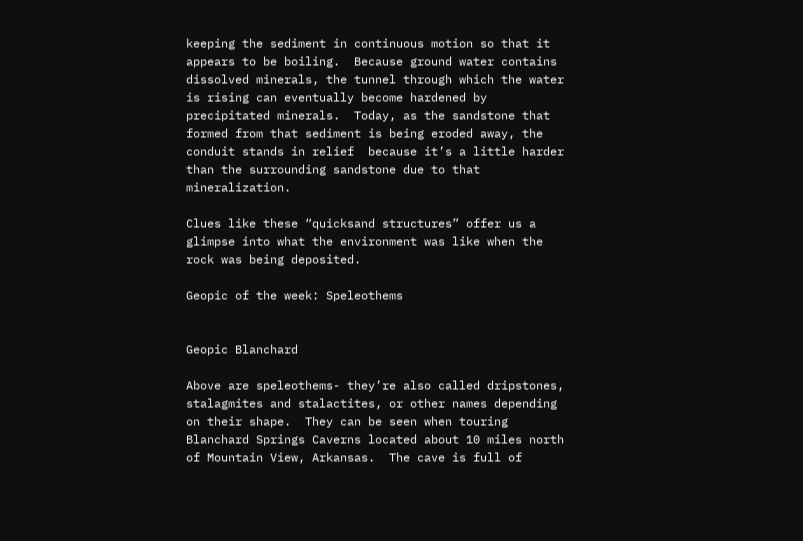keeping the sediment in continuous motion so that it appears to be boiling.  Because ground water contains dissolved minerals, the tunnel through which the water is rising can eventually become hardened by precipitated minerals.  Today, as the sandstone that formed from that sediment is being eroded away, the conduit stands in relief  because it’s a little harder than the surrounding sandstone due to that mineralization.

Clues like these “quicksand structures” offer us a glimpse into what the environment was like when the rock was being deposited.

Geopic of the week: Speleothems


Geopic Blanchard

Above are speleothems- they’re also called dripstones, stalagmites and stalactites, or other names depending on their shape.  They can be seen when touring Blanchard Springs Caverns located about 10 miles north of Mountain View, Arkansas.  The cave is full of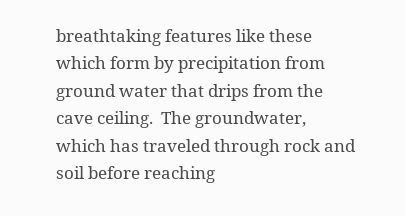breathtaking features like these which form by precipitation from ground water that drips from the cave ceiling.  The groundwater, which has traveled through rock and soil before reaching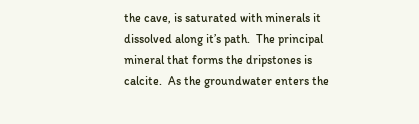the cave, is saturated with minerals it dissolved along it’s path.  The principal mineral that forms the dripstones is calcite.  As the groundwater enters the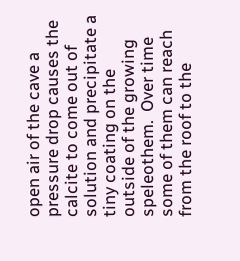open air of the cave a pressure drop causes the calcite to come out of solution and precipitate a tiny coating on the outside of the growing speleothem.  Over time some of them can reach from the roof to the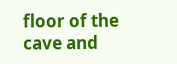floor of the cave and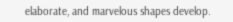elaborate, and marvelous shapes develop.